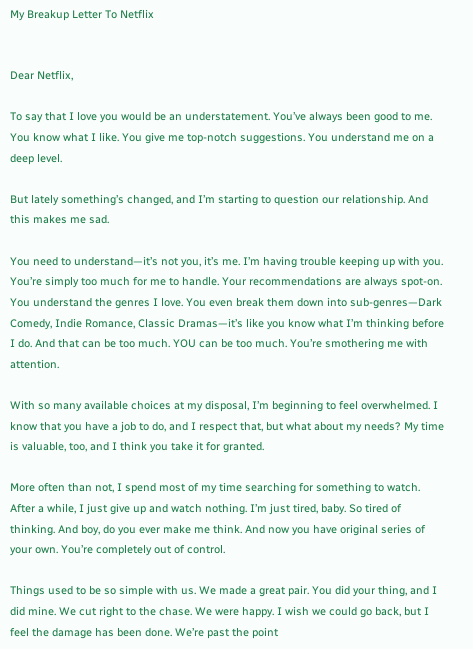My Breakup Letter To Netflix


Dear Netflix,

To say that I love you would be an understatement. You’ve always been good to me. You know what I like. You give me top-notch suggestions. You understand me on a deep level.

But lately something’s changed, and I’m starting to question our relationship. And this makes me sad.

You need to understand—it’s not you, it’s me. I’m having trouble keeping up with you. You’re simply too much for me to handle. Your recommendations are always spot-on. You understand the genres I love. You even break them down into sub-genres—Dark Comedy, Indie Romance, Classic Dramas—it’s like you know what I’m thinking before I do. And that can be too much. YOU can be too much. You’re smothering me with attention.

With so many available choices at my disposal, I’m beginning to feel overwhelmed. I know that you have a job to do, and I respect that, but what about my needs? My time is valuable, too, and I think you take it for granted.

More often than not, I spend most of my time searching for something to watch. After a while, I just give up and watch nothing. I’m just tired, baby. So tired of thinking. And boy, do you ever make me think. And now you have original series of your own. You’re completely out of control.

Things used to be so simple with us. We made a great pair. You did your thing, and I did mine. We cut right to the chase. We were happy. I wish we could go back, but I feel the damage has been done. We’re past the point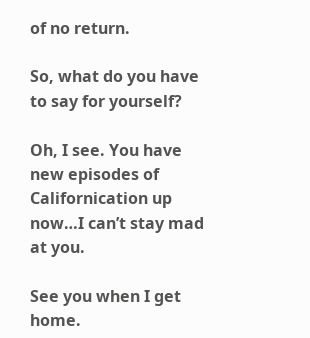of no return.

So, what do you have to say for yourself?

Oh, I see. You have new episodes of Californication up now…I can’t stay mad at you.

See you when I get home.